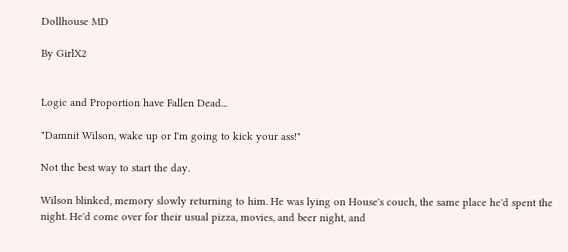Dollhouse MD

By GirlX2


Logic and Proportion have Fallen Dead...

"Damnit Wilson, wake up or I'm going to kick your ass!"

Not the best way to start the day.

Wilson blinked, memory slowly returning to him. He was lying on House's couch, the same place he'd spent the night. He'd come over for their usual pizza, movies, and beer night, and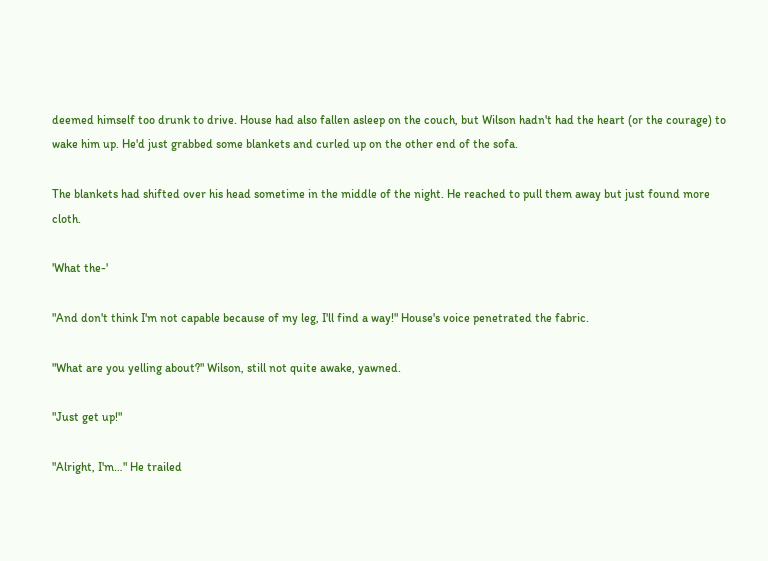deemed himself too drunk to drive. House had also fallen asleep on the couch, but Wilson hadn't had the heart (or the courage) to wake him up. He'd just grabbed some blankets and curled up on the other end of the sofa.

The blankets had shifted over his head sometime in the middle of the night. He reached to pull them away but just found more cloth.

'What the-'

"And don't think I'm not capable because of my leg, I'll find a way!" House's voice penetrated the fabric.

"What are you yelling about?" Wilson, still not quite awake, yawned.

"Just get up!"

"Alright, I'm…" He trailed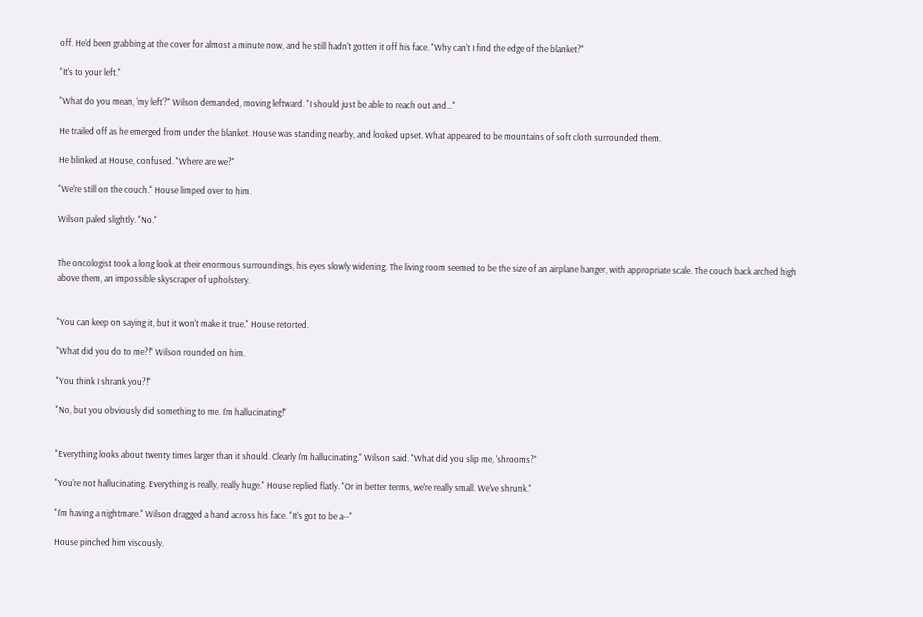off. He'd been grabbing at the cover for almost a minute now, and he still hadn't gotten it off his face. "Why can't I find the edge of the blanket?"

"It's to your left."

"What do you mean, 'my left'?" Wilson demanded, moving leftward. "I should just be able to reach out and…"

He trailed off as he emerged from under the blanket. House was standing nearby, and looked upset. What appeared to be mountains of soft cloth surrounded them.

He blinked at House, confused. "Where are we?"

"We're still on the couch." House limped over to him.

Wilson paled slightly. "No."


The oncologist took a long look at their enormous surroundings, his eyes slowly widening. The living room seemed to be the size of an airplane hanger, with appropriate scale. The couch back arched high above them, an impossible skyscraper of upholstery.


"You can keep on saying it, but it won't make it true." House retorted.

"What did you do to me?!" Wilson rounded on him.

"You think I shrank you?!"

"No, but you obviously did something to me. I'm hallucinating!"


"Everything looks about twenty times larger than it should. Clearly I'm hallucinating." Wilson said. "What did you slip me, 'shrooms?"

"You're not hallucinating. Everything is really, really huge." House replied flatly. "Or in better terms, we're really small. We've shrunk."

"I'm having a nightmare." Wilson dragged a hand across his face. "It's got to be a--"

House pinched him viscously.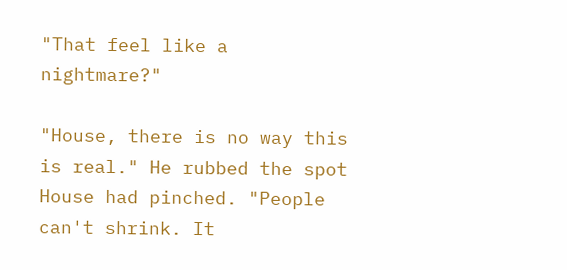"That feel like a nightmare?"

"House, there is no way this is real." He rubbed the spot House had pinched. "People can't shrink. It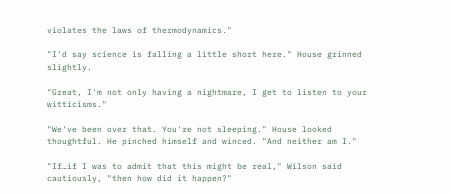violates the laws of thermodynamics."

"I'd say science is falling a little short here." House grinned slightly.

"Great, I'm not only having a nightmare, I get to listen to your witticisms."

"We've been over that. You're not sleeping." House looked thoughtful. He pinched himself and winced. "And neither am I."

"If…if I was to admit that this might be real," Wilson said cautiously, "then how did it happen?"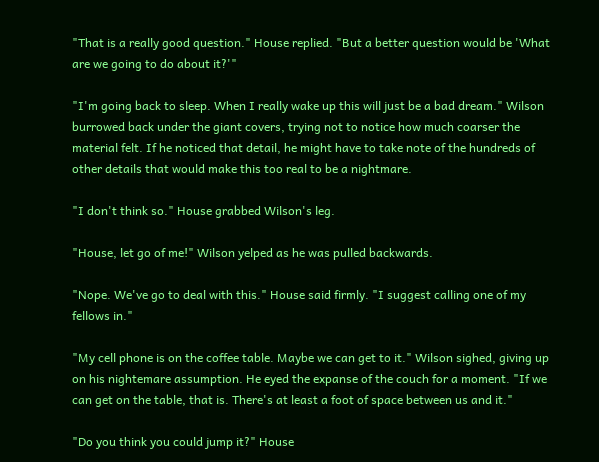"That is a really good question." House replied. "But a better question would be 'What are we going to do about it?'"

"I'm going back to sleep. When I really wake up this will just be a bad dream." Wilson burrowed back under the giant covers, trying not to notice how much coarser the material felt. If he noticed that detail, he might have to take note of the hundreds of other details that would make this too real to be a nightmare.

"I don't think so." House grabbed Wilson's leg.

"House, let go of me!" Wilson yelped as he was pulled backwards.

"Nope. We've go to deal with this." House said firmly. "I suggest calling one of my fellows in."

"My cell phone is on the coffee table. Maybe we can get to it." Wilson sighed, giving up on his nightemare assumption. He eyed the expanse of the couch for a moment. "If we can get on the table, that is. There's at least a foot of space between us and it."

"Do you think you could jump it?" House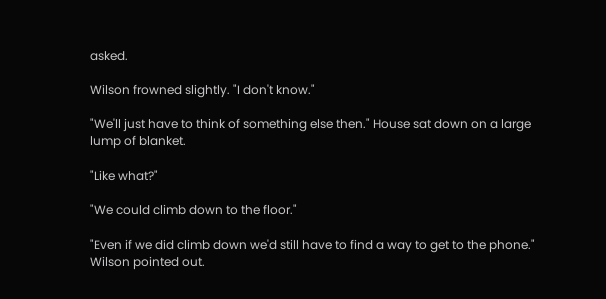asked.

Wilson frowned slightly. "I don't know."

"We'll just have to think of something else then." House sat down on a large lump of blanket.

"Like what?"

"We could climb down to the floor."

"Even if we did climb down we'd still have to find a way to get to the phone." Wilson pointed out.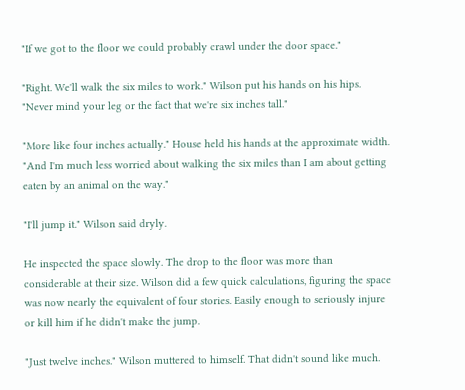"If we got to the floor we could probably crawl under the door space."

"Right. We'll walk the six miles to work." Wilson put his hands on his hips. "Never mind your leg or the fact that we're six inches tall."

"More like four inches actually." House held his hands at the approximate width. "And I'm much less worried about walking the six miles than I am about getting eaten by an animal on the way."

"I'll jump it." Wilson said dryly.

He inspected the space slowly. The drop to the floor was more than considerable at their size. Wilson did a few quick calculations, figuring the space was now nearly the equivalent of four stories. Easily enough to seriously injure or kill him if he didn't make the jump.

"Just twelve inches." Wilson muttered to himself. That didn't sound like much.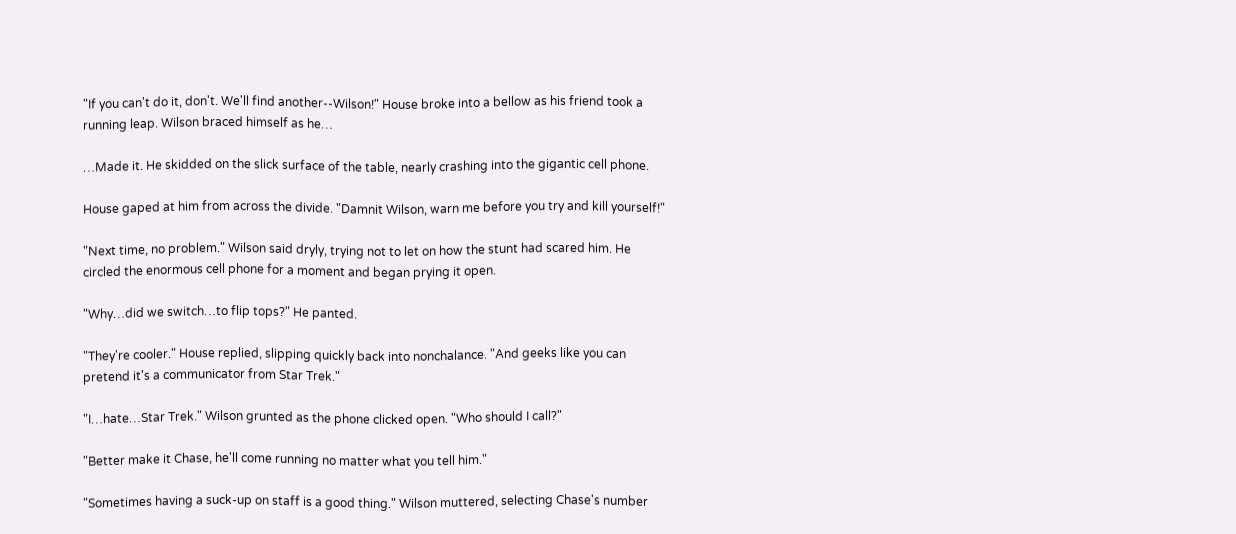"If you can't do it, don't. We'll find another--Wilson!" House broke into a bellow as his friend took a running leap. Wilson braced himself as he…

…Made it. He skidded on the slick surface of the table, nearly crashing into the gigantic cell phone.

House gaped at him from across the divide. "Damnit Wilson, warn me before you try and kill yourself!"

"Next time, no problem." Wilson said dryly, trying not to let on how the stunt had scared him. He circled the enormous cell phone for a moment and began prying it open.

"Why…did we switch…to flip tops?" He panted.

"They're cooler." House replied, slipping quickly back into nonchalance. "And geeks like you can pretend it's a communicator from Star Trek."

"I…hate…Star Trek." Wilson grunted as the phone clicked open. "Who should I call?"

"Better make it Chase, he'll come running no matter what you tell him."

"Sometimes having a suck-up on staff is a good thing." Wilson muttered, selecting Chase's number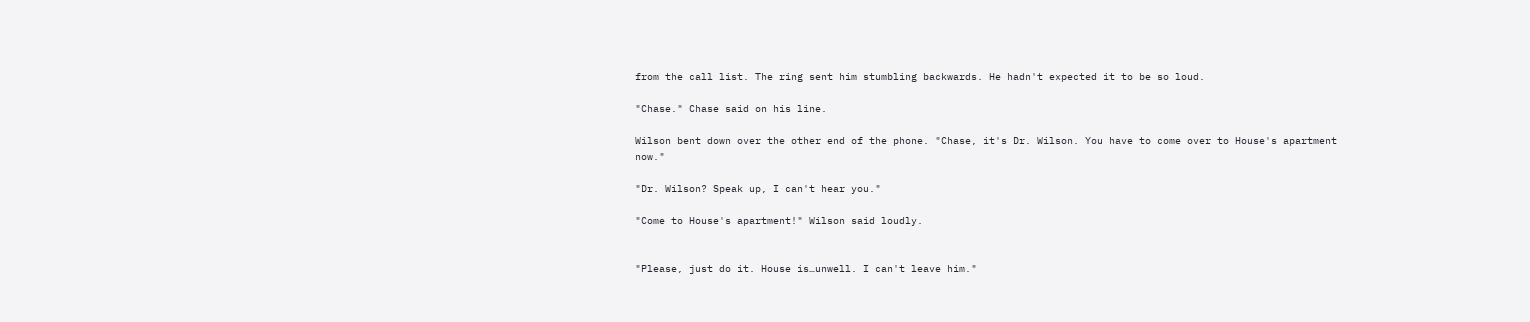from the call list. The ring sent him stumbling backwards. He hadn't expected it to be so loud.

"Chase." Chase said on his line.

Wilson bent down over the other end of the phone. "Chase, it's Dr. Wilson. You have to come over to House's apartment now."

"Dr. Wilson? Speak up, I can't hear you."

"Come to House's apartment!" Wilson said loudly.


"Please, just do it. House is…unwell. I can't leave him."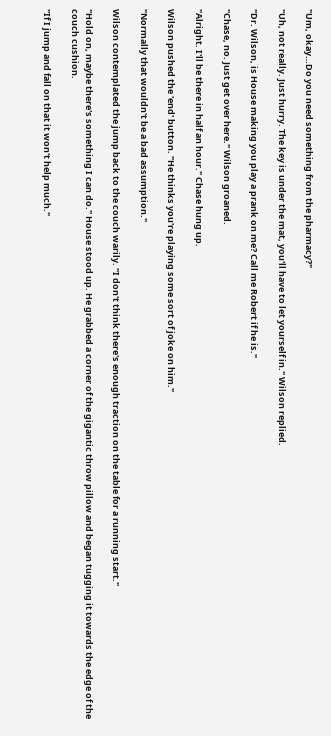"Um, okay…Do you need something from the pharmacy?"

"Uh, not really. Just hurry. The key is under the mat, you'll have to let yourself in." Wilson replied.

"Dr. Wilson, is House making you play a prank on me? Call me Robert if he is."

"Chase, no. Just get over here." Wilson groaned.

"Alright. I'll be there in half an hour." Chase hung up.

Wilson pushed the 'end' button. "He thinks you're playing some sort of joke on him."

"Normally that wouldn't be a bad assumption."

Wilson contemplated the jump back to the couch warily. "I don't think there's enough traction on the table for a running start."

"Hold on, maybe there's something I can do." House stood up. He grabbed a corner of the gigantic throw pillow and began tugging it towards the edge of the couch cushion.

"If I jump and fall on that it won't help much."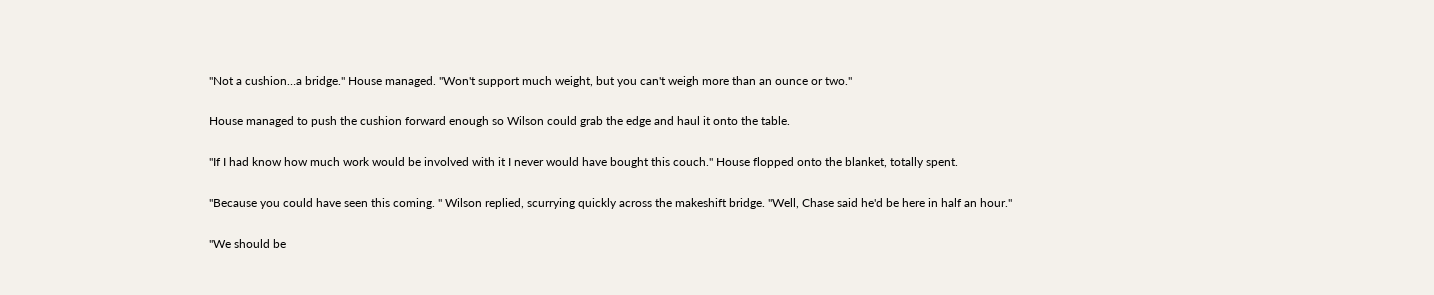"Not a cushion…a bridge." House managed. "Won't support much weight, but you can't weigh more than an ounce or two."

House managed to push the cushion forward enough so Wilson could grab the edge and haul it onto the table.

"If I had know how much work would be involved with it I never would have bought this couch." House flopped onto the blanket, totally spent.

"Because you could have seen this coming. " Wilson replied, scurrying quickly across the makeshift bridge. "Well, Chase said he'd be here in half an hour."

"We should be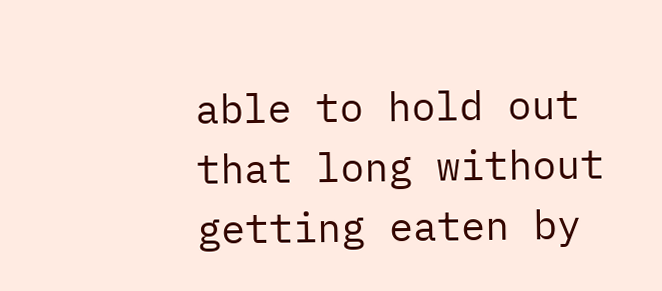able to hold out that long without getting eaten by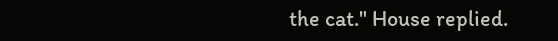the cat." House replied.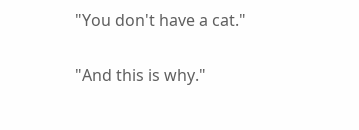"You don't have a cat."

"And this is why."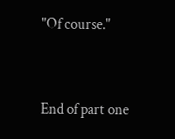"Of course."


End of part one